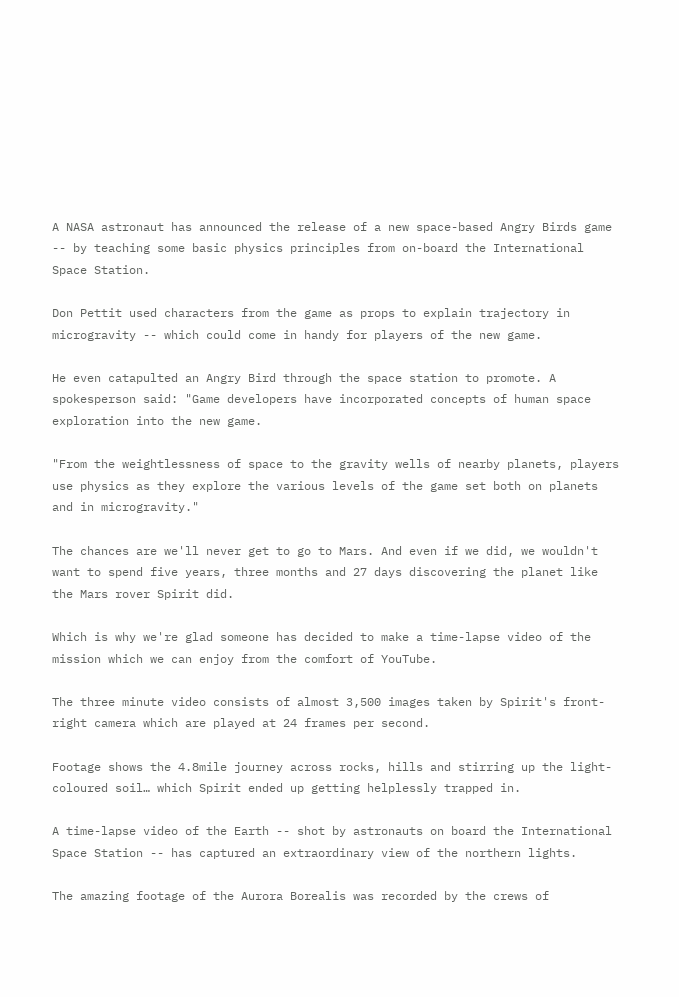A NASA astronaut has announced the release of a new space-based Angry Birds game -- by teaching some basic physics principles from on-board the International Space Station.

Don Pettit used characters from the game as props to explain trajectory in microgravity -- which could come in handy for players of the new game.

He even catapulted an Angry Bird through the space station to promote. A spokesperson said: "Game developers have incorporated concepts of human space exploration into the new game.

"From the weightlessness of space to the gravity wells of nearby planets, players use physics as they explore the various levels of the game set both on planets and in microgravity."

The chances are we'll never get to go to Mars. And even if we did, we wouldn't want to spend five years, three months and 27 days discovering the planet like the Mars rover Spirit did.

Which is why we're glad someone has decided to make a time-lapse video of the mission which we can enjoy from the comfort of YouTube.

The three minute video consists of almost 3,500 images taken by Spirit's front-right camera which are played at 24 frames per second.

Footage shows the 4.8mile journey across rocks, hills and stirring up the light-coloured soil… which Spirit ended up getting helplessly trapped in.

A time-lapse video of the Earth -- shot by astronauts on board the International Space Station -- has captured an extraordinary view of the northern lights.

The amazing footage of the Aurora Borealis was recorded by the crews of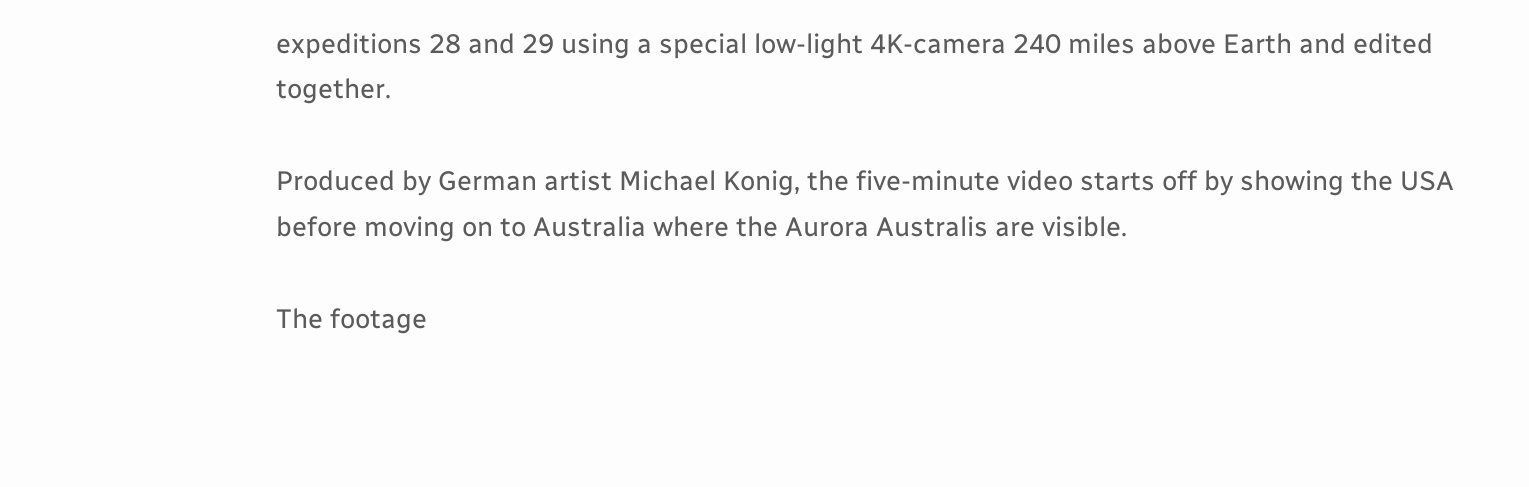expeditions 28 and 29 using a special low-light 4K-camera 240 miles above Earth and edited together.

Produced by German artist Michael Konig, the five-minute video starts off by showing the USA before moving on to Australia where the Aurora Australis are visible.

The footage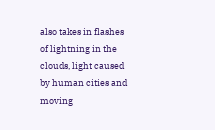also takes in flashes of lightning in the clouds, light caused by human cities and moving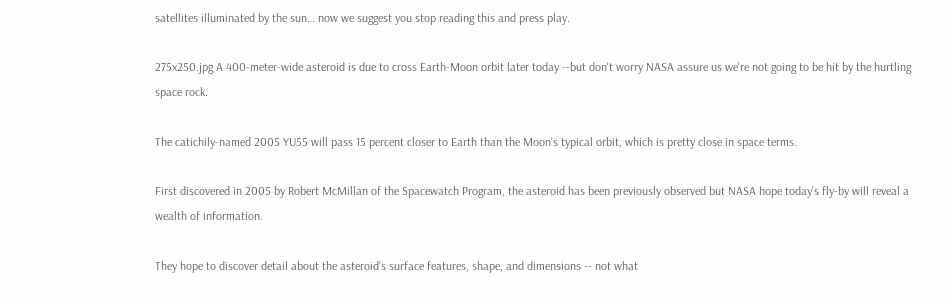satellites illuminated by the sun… now we suggest you stop reading this and press play.

275x250.jpg A 400-meter-wide asteroid is due to cross Earth-Moon orbit later today --but don't worry NASA assure us we're not going to be hit by the hurtling space rock.

The catichily-named 2005 YU55 will pass 15 percent closer to Earth than the Moon’s typical orbit, which is pretty close in space terms.

First discovered in 2005 by Robert McMillan of the Spacewatch Program, the asteroid has been previously observed but NASA hope today's fly-by will reveal a wealth of information.

They hope to discover detail about the asteroid’s surface features, shape, and dimensions -- not what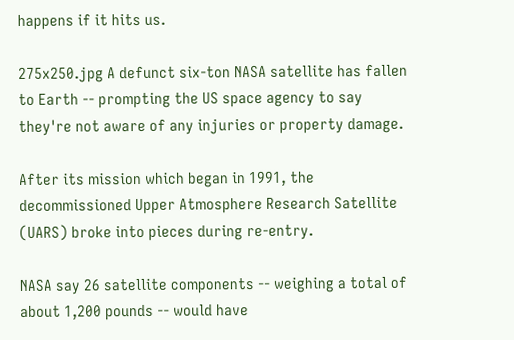happens if it hits us.

275x250.jpg A defunct six-ton NASA satellite has fallen to Earth -- prompting the US space agency to say they're not aware of any injuries or property damage.

After its mission which began in 1991, the decommissioned Upper Atmosphere Research Satellite (UARS) broke into pieces during re-entry.

NASA say 26 satellite components -- weighing a total of about 1,200 pounds -- would have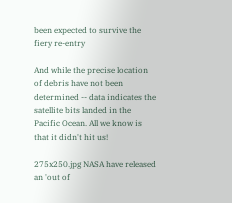been expected to survive the fiery re-entry

And while the precise location of debris have not been determined -- data indicates the satellite bits landed in the Pacific Ocean. All we know is that it didn't hit us!

275x250.jpg NASA have released an 'out of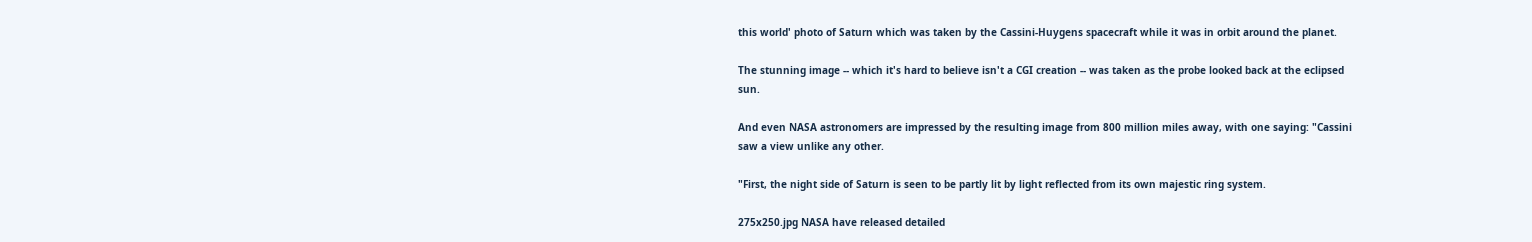this world' photo of Saturn which was taken by the Cassini-Huygens spacecraft while it was in orbit around the planet.

The stunning image -- which it's hard to believe isn't a CGI creation -- was taken as the probe looked back at the eclipsed sun.

And even NASA astronomers are impressed by the resulting image from 800 million miles away, with one saying: "Cassini saw a view unlike any other.

"First, the night side of Saturn is seen to be partly lit by light reflected from its own majestic ring system.

275x250.jpg NASA have released detailed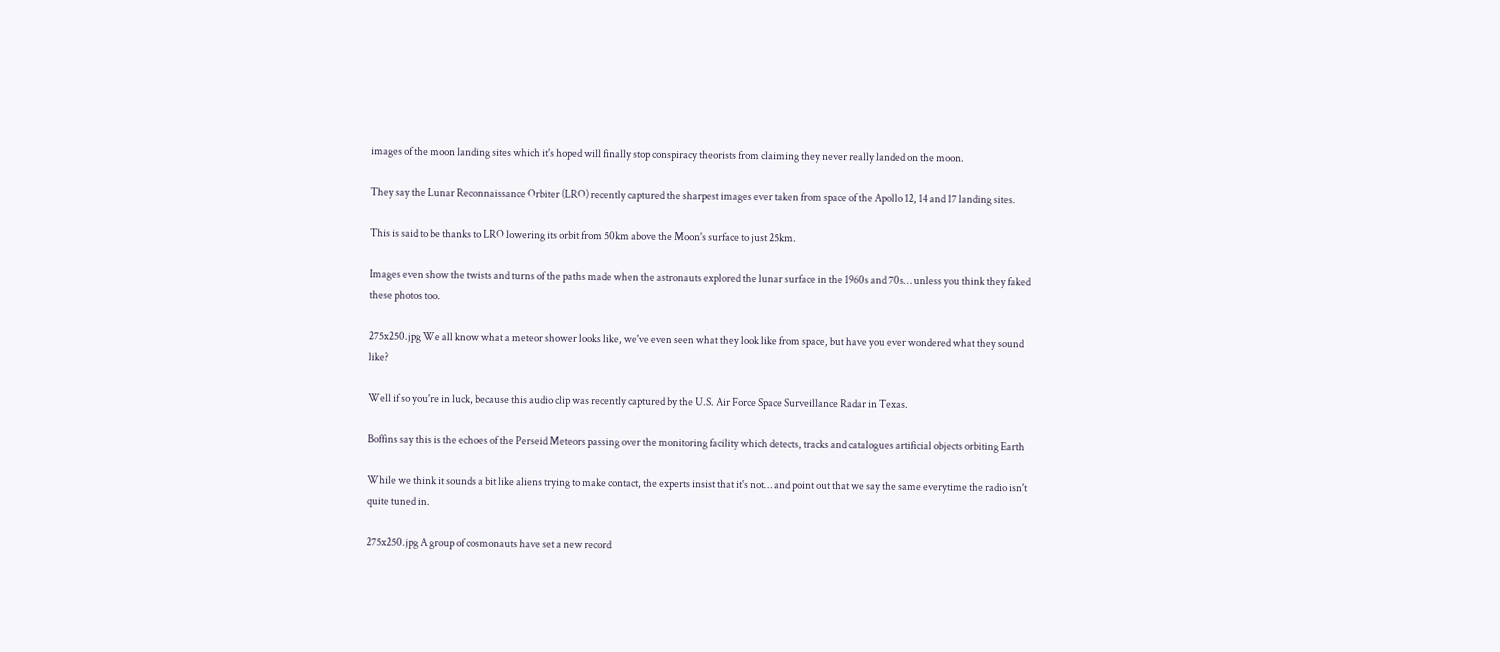images of the moon landing sites which it's hoped will finally stop conspiracy theorists from claiming they never really landed on the moon.

They say the Lunar Reconnaissance Orbiter (LRO) recently captured the sharpest images ever taken from space of the Apollo 12, 14 and 17 landing sites.

This is said to be thanks to LRO lowering its orbit from 50km above the Moon's surface to just 25km.

Images even show the twists and turns of the paths made when the astronauts explored the lunar surface in the 1960s and 70s… unless you think they faked these photos too.

275x250.jpg We all know what a meteor shower looks like, we've even seen what they look like from space, but have you ever wondered what they sound like?

Well if so you're in luck, because this audio clip was recently captured by the U.S. Air Force Space Surveillance Radar in Texas.

Boffins say this is the echoes of the Perseid Meteors passing over the monitoring facility which detects, tracks and catalogues artificial objects orbiting Earth

While we think it sounds a bit like aliens trying to make contact, the experts insist that it's not… and point out that we say the same everytime the radio isn't quite tuned in.

275x250.jpg A group of cosmonauts have set a new record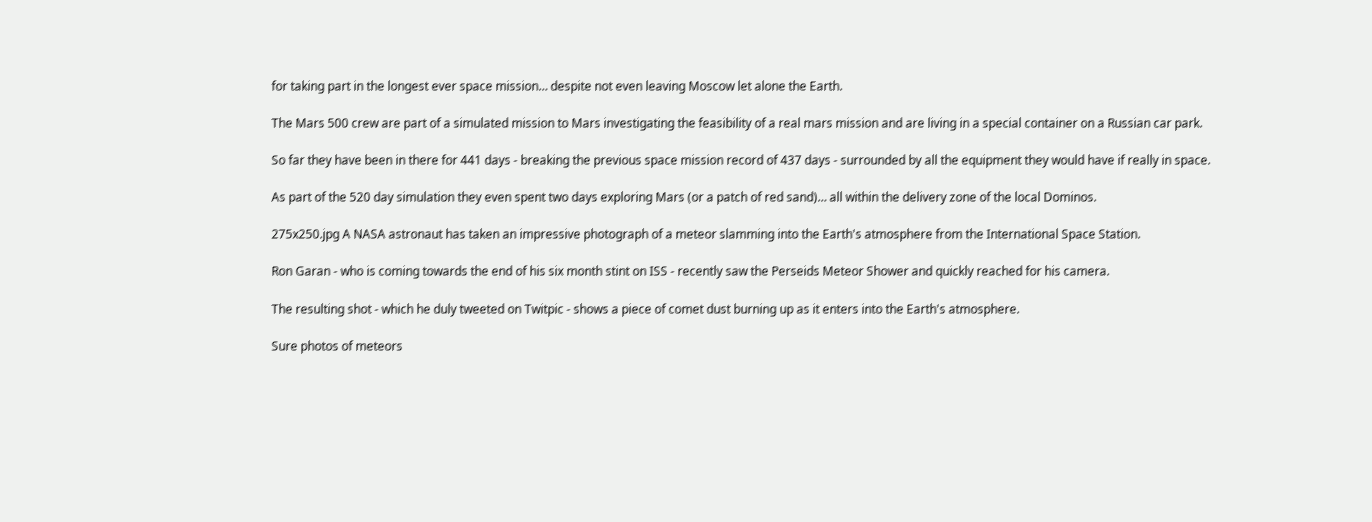for taking part in the longest ever space mission… despite not even leaving Moscow let alone the Earth.

The Mars 500 crew are part of a simulated mission to Mars investigating the feasibility of a real mars mission and are living in a special container on a Russian car park.

So far they have been in there for 441 days - breaking the previous space mission record of 437 days - surrounded by all the equipment they would have if really in space.

As part of the 520 day simulation they even spent two days exploring Mars (or a patch of red sand)… all within the delivery zone of the local Dominos.

275x250.jpg A NASA astronaut has taken an impressive photograph of a meteor slamming into the Earth's atmosphere from the International Space Station.

Ron Garan - who is coming towards the end of his six month stint on ISS - recently saw the Perseids Meteor Shower and quickly reached for his camera.

The resulting shot - which he duly tweeted on Twitpic - shows a piece of comet dust burning up as it enters into the Earth's atmosphere.

Sure photos of meteors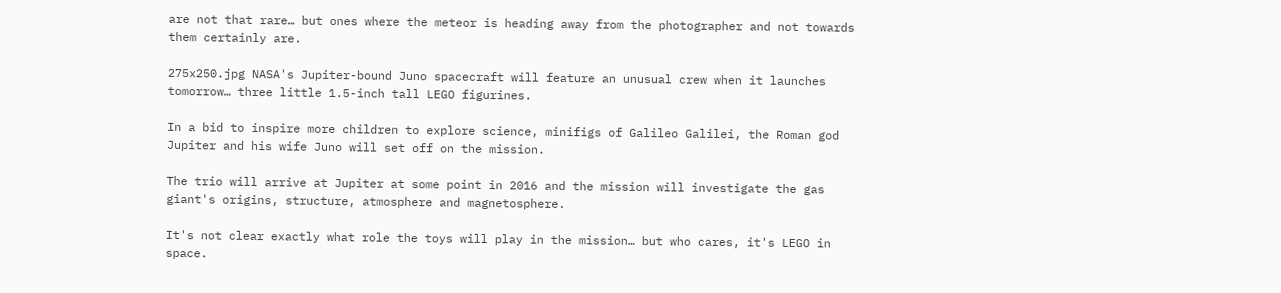are not that rare… but ones where the meteor is heading away from the photographer and not towards them certainly are.

275x250.jpg NASA's Jupiter-bound Juno spacecraft will feature an unusual crew when it launches tomorrow… three little 1.5-inch tall LEGO figurines.

In a bid to inspire more children to explore science, minifigs of Galileo Galilei, the Roman god Jupiter and his wife Juno will set off on the mission.

The trio will arrive at Jupiter at some point in 2016 and the mission will investigate the gas giant's origins, structure, atmosphere and magnetosphere.

It's not clear exactly what role the toys will play in the mission… but who cares, it's LEGO in space.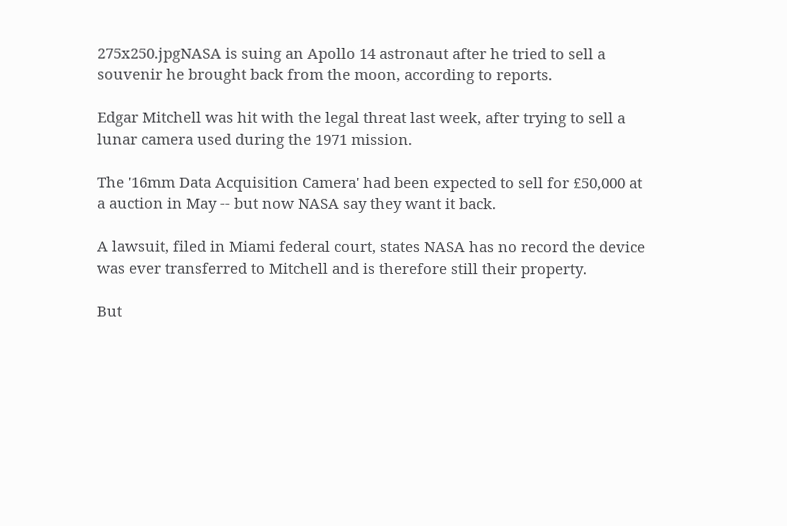275x250.jpgNASA is suing an Apollo 14 astronaut after he tried to sell a souvenir he brought back from the moon, according to reports.

Edgar Mitchell was hit with the legal threat last week, after trying to sell a lunar camera used during the 1971 mission.

The '16mm Data Acquisition Camera' had been expected to sell for £50,000 at a auction in May -- but now NASA say they want it back.

A lawsuit, filed in Miami federal court, states NASA has no record the device was ever transferred to Mitchell and is therefore still their property.

But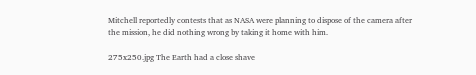Mitchell reportedly contests that as NASA were planning to dispose of the camera after the mission, he did nothing wrong by taking it home with him.

275x250.jpg The Earth had a close shave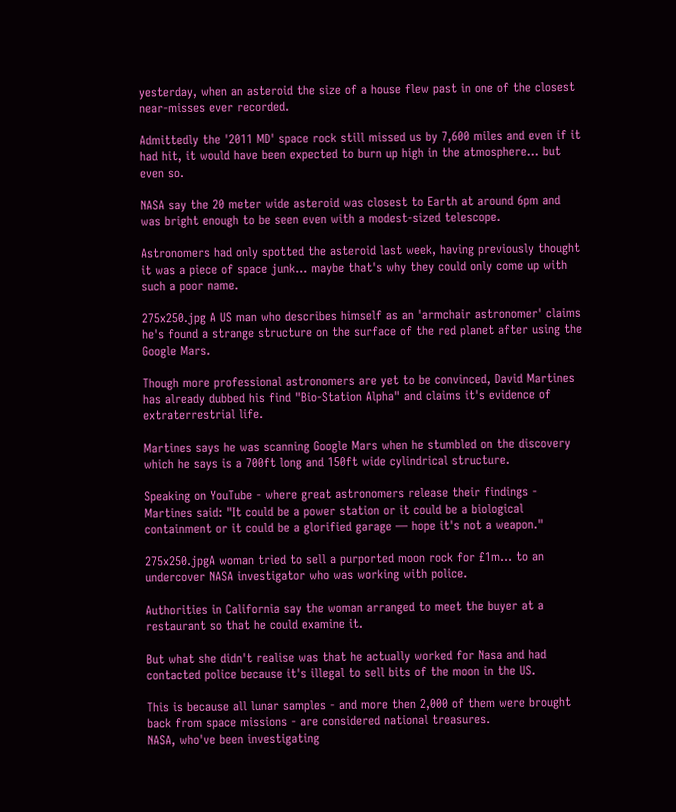yesterday, when an asteroid the size of a house flew past in one of the closest near-misses ever recorded.

Admittedly the '2011 MD' space rock still missed us by 7,600 miles and even if it had hit, it would have been expected to burn up high in the atmosphere… but even so.

NASA say the 20 meter wide asteroid was closest to Earth at around 6pm and was bright enough to be seen even with a modest-sized telescope.

Astronomers had only spotted the asteroid last week, having previously thought it was a piece of space junk… maybe that's why they could only come up with such a poor name.

275x250.jpg A US man who describes himself as an 'armchair astronomer' claims he's found a strange structure on the surface of the red planet after using the Google Mars.

Though more professional astronomers are yet to be convinced, David Martines has already dubbed his find "Bio-Station Alpha" and claims it's evidence of extraterrestrial life.

Martines says he was scanning Google Mars when he stumbled on the discovery which he says is a 700ft long and 150ft wide cylindrical structure.

Speaking on YouTube - where great astronomers release their findings - Martines said: "It could be a power station or it could be a biological containment or it could be a glorified garage — hope it's not a weapon."

275x250.jpgA woman tried to sell a purported moon rock for £1m… to an undercover NASA investigator who was working with police.

Authorities in California say the woman arranged to meet the buyer at a restaurant so that he could examine it.

But what she didn't realise was that he actually worked for Nasa and had contacted police because it's illegal to sell bits of the moon in the US.

This is because all lunar samples - and more then 2,000 of them were brought back from space missions - are considered national treasures.
NASA, who've been investigating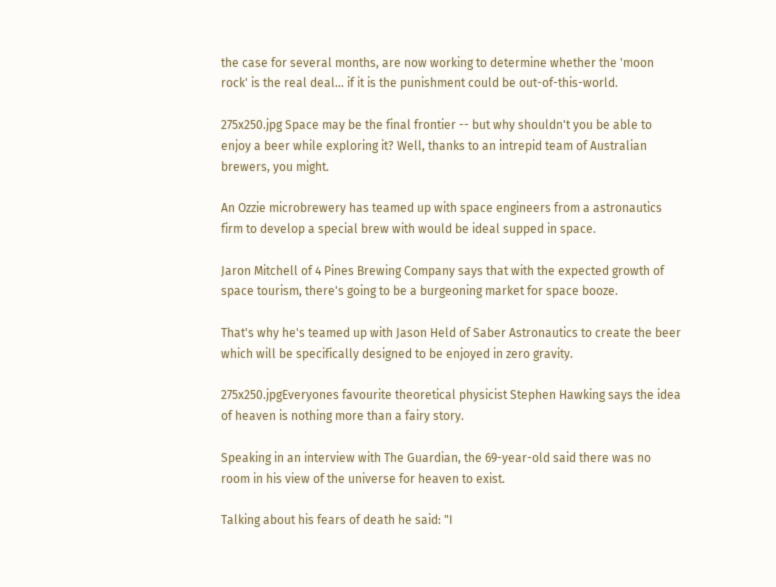the case for several months, are now working to determine whether the 'moon rock' is the real deal… if it is the punishment could be out-of-this-world.

275x250.jpg Space may be the final frontier -- but why shouldn't you be able to enjoy a beer while exploring it? Well, thanks to an intrepid team of Australian brewers, you might.

An Ozzie microbrewery has teamed up with space engineers from a astronautics firm to develop a special brew with would be ideal supped in space.

Jaron Mitchell of 4 Pines Brewing Company says that with the expected growth of space tourism, there's going to be a burgeoning market for space booze.

That's why he's teamed up with Jason Held of Saber Astronautics to create the beer which will be specifically designed to be enjoyed in zero gravity.

275x250.jpgEveryones favourite theoretical physicist Stephen Hawking says the idea of heaven is nothing more than a fairy story.

Speaking in an interview with The Guardian, the 69-year-old said there was no room in his view of the universe for heaven to exist.

Talking about his fears of death he said: "I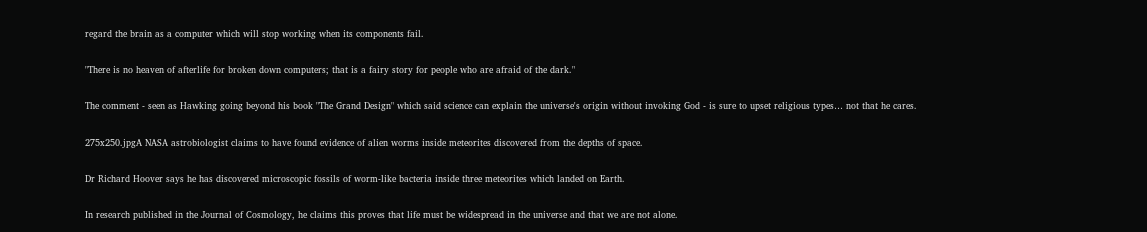regard the brain as a computer which will stop working when its components fail.

"There is no heaven of afterlife for broken down computers; that is a fairy story for people who are afraid of the dark."

The comment - seen as Hawking going beyond his book "The Grand Design" which said science can explain the universe's origin without invoking God - is sure to upset religious types… not that he cares.

275x250.jpgA NASA astrobiologist claims to have found evidence of alien worms inside meteorites discovered from the depths of space.

Dr Richard Hoover says he has discovered microscopic fossils of worm-like bacteria inside three meteorites which landed on Earth.

In research published in the Journal of Cosmology, he claims this proves that life must be widespread in the universe and that we are not alone.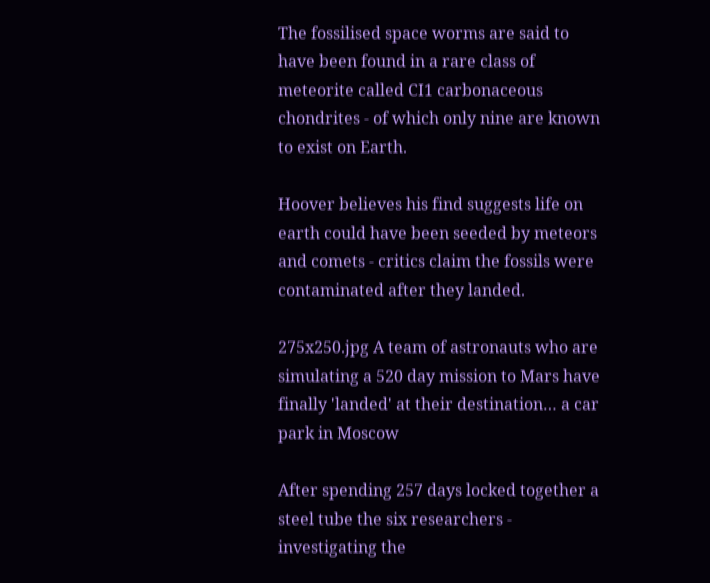The fossilised space worms are said to have been found in a rare class of meteorite called CI1 carbonaceous chondrites - of which only nine are known to exist on Earth.

Hoover believes his find suggests life on earth could have been seeded by meteors and comets - critics claim the fossils were contaminated after they landed.

275x250.jpg A team of astronauts who are simulating a 520 day mission to Mars have finally 'landed' at their destination… a car park in Moscow

After spending 257 days locked together a steel tube the six researchers - investigating the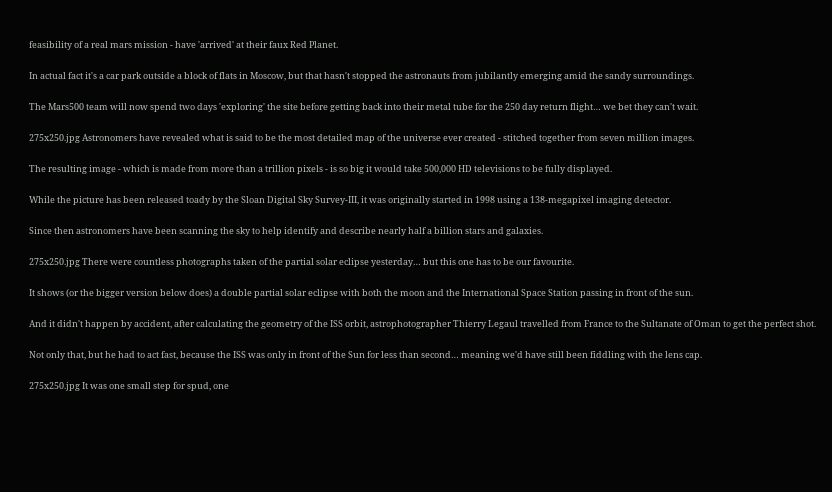feasibility of a real mars mission - have 'arrived' at their faux Red Planet.

In actual fact it's a car park outside a block of flats in Moscow, but that hasn't stopped the astronauts from jubilantly emerging amid the sandy surroundings.

The Mars500 team will now spend two days 'exploring' the site before getting back into their metal tube for the 250 day return flight… we bet they can't wait.

275x250.jpg Astronomers have revealed what is said to be the most detailed map of the universe ever created - stitched together from seven million images.

The resulting image - which is made from more than a trillion pixels - is so big it would take 500,000 HD televisions to be fully displayed.

While the picture has been released toady by the Sloan Digital Sky Survey-III, it was originally started in 1998 using a 138-megapixel imaging detector.

Since then astronomers have been scanning the sky to help identify and describe nearly half a billion stars and galaxies.

275x250.jpg There were countless photographs taken of the partial solar eclipse yesterday… but this one has to be our favourite.

It shows (or the bigger version below does) a double partial solar eclipse with both the moon and the International Space Station passing in front of the sun.

And it didn't happen by accident, after calculating the geometry of the ISS orbit, astrophotographer Thierry Legaul travelled from France to the Sultanate of Oman to get the perfect shot.

Not only that, but he had to act fast, because the ISS was only in front of the Sun for less than second… meaning we'd have still been fiddling with the lens cap.

275x250.jpg It was one small step for spud, one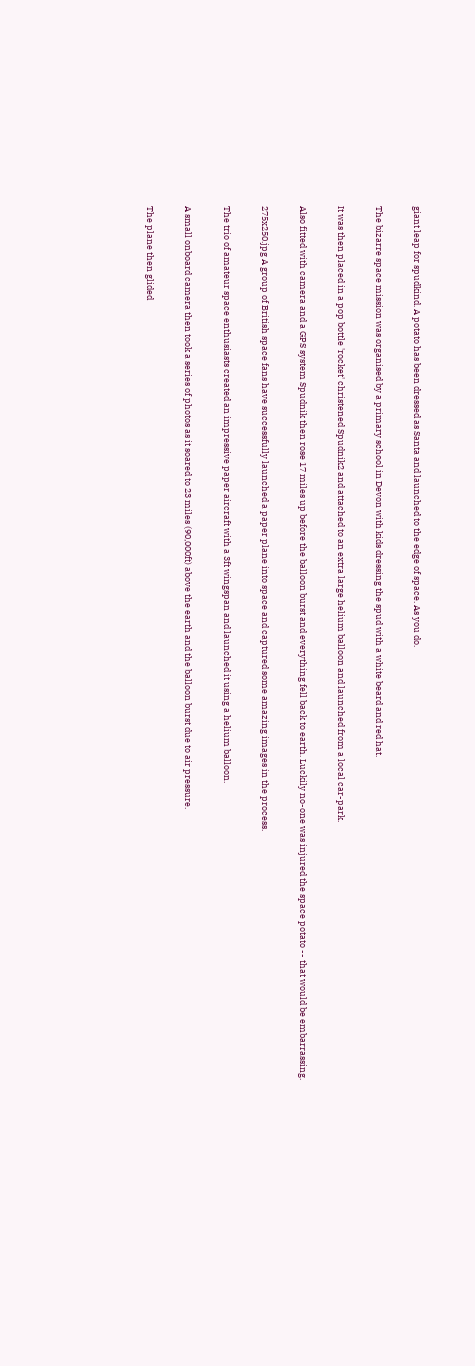giant leap for spudkind. A potato has been dressed as Santa and launched to the edge of space. As you do.

The bizarre space mission was organised by a primary school in Devon with kids dressing the spud with a white beard and red hat.

It was then placed in a pop bottle 'rocket' christened Spudnik2 and attached to an extra large helium balloon and launched from a local car-park.

Also fitted with camera and a GPS system Spudnik then rose 17 miles up before the balloon burst and everything fell back to earth. Luckily no-one was injured the space potato -- that would be embarrassing.

275x250.jpg A group of British space fans have successfully launched a paper plane into space and captured some amazing images in the process.

The trio of amateur space enthusiasts created an impressive paper aircraft with a 3ft wingspan and launched it using a helium balloon.

A small onboard camera then took a series of photos as it soared to 23 miles (90,000ft) above the earth and the balloon burst due to air pressure.

The plane then glided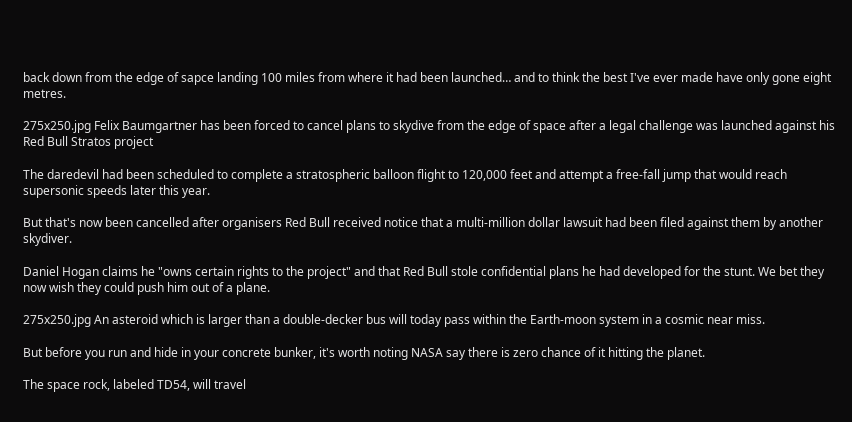back down from the edge of sapce landing 100 miles from where it had been launched… and to think the best I've ever made have only gone eight metres.

275x250.jpg Felix Baumgartner has been forced to cancel plans to skydive from the edge of space after a legal challenge was launched against his Red Bull Stratos project

The daredevil had been scheduled to complete a stratospheric balloon flight to 120,000 feet and attempt a free-fall jump that would reach supersonic speeds later this year.

But that's now been cancelled after organisers Red Bull received notice that a multi-million dollar lawsuit had been filed against them by another skydiver.

Daniel Hogan claims he "owns certain rights to the project" and that Red Bull stole confidential plans he had developed for the stunt. We bet they now wish they could push him out of a plane.

275x250.jpg An asteroid which is larger than a double-decker bus will today pass within the Earth-moon system in a cosmic near miss.

But before you run and hide in your concrete bunker, it's worth noting NASA say there is zero chance of it hitting the planet.

The space rock, labeled TD54, will travel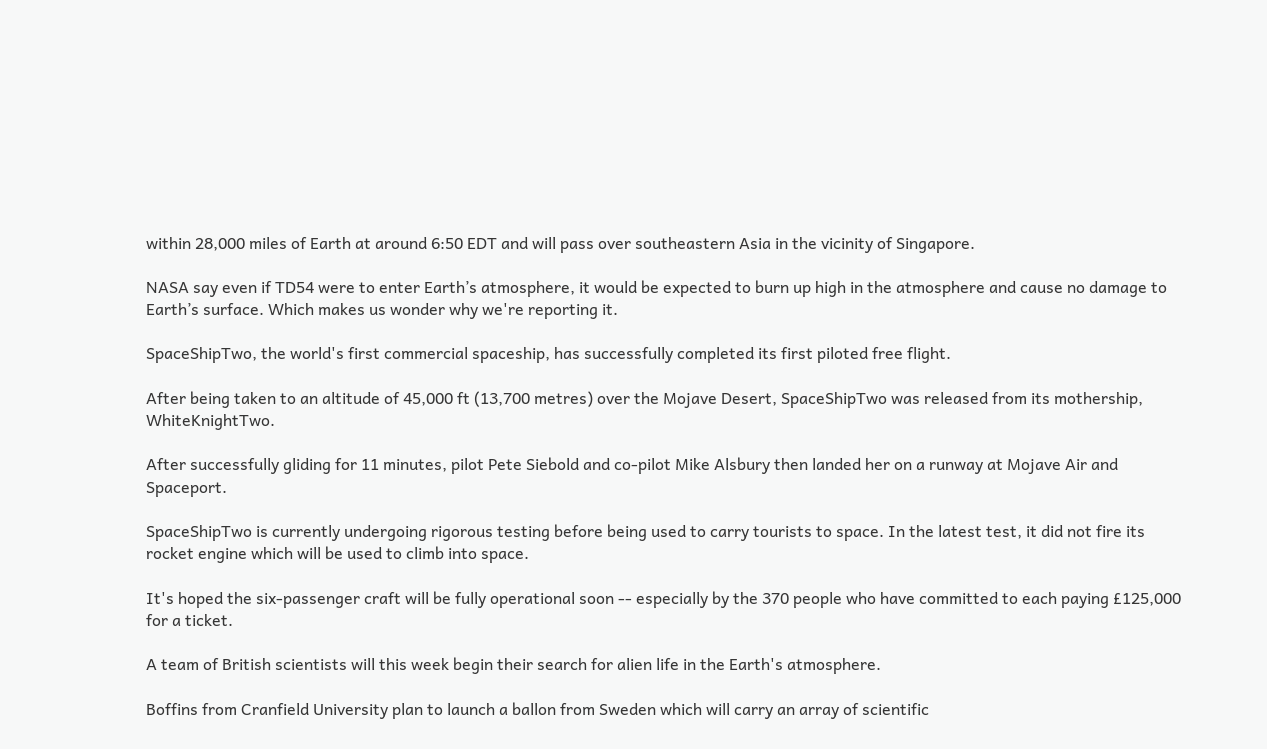within 28,000 miles of Earth at around 6:50 EDT and will pass over southeastern Asia in the vicinity of Singapore.

NASA say even if TD54 were to enter Earth’s atmosphere, it would be expected to burn up high in the atmosphere and cause no damage to Earth’s surface. Which makes us wonder why we're reporting it.

SpaceShipTwo, the world's first commercial spaceship, has successfully completed its first piloted free flight.

After being taken to an altitude of 45,000 ft (13,700 metres) over the Mojave Desert, SpaceShipTwo was released from its mothership, WhiteKnightTwo.

After successfully gliding for 11 minutes, pilot Pete Siebold and co-pilot Mike Alsbury then landed her on a runway at Mojave Air and Spaceport.

SpaceShipTwo is currently undergoing rigorous testing before being used to carry tourists to space. In the latest test, it did not fire its rocket engine which will be used to climb into space.

It's hoped the six-passenger craft will be fully operational soon -- especially by the 370 people who have committed to each paying £125,000 for a ticket.

A team of British scientists will this week begin their search for alien life in the Earth's atmosphere.

Boffins from Cranfield University plan to launch a ballon from Sweden which will carry an array of scientific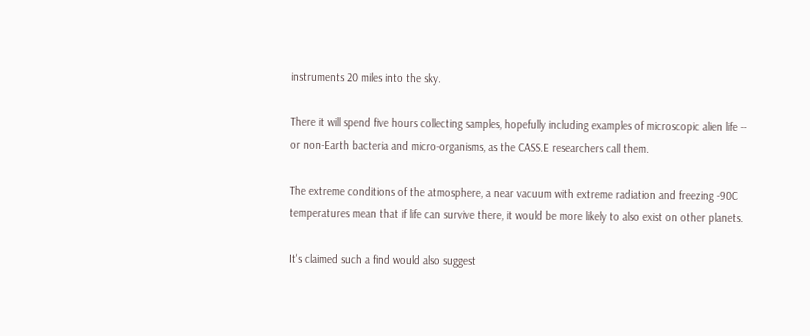instruments 20 miles into the sky.

There it will spend five hours collecting samples, hopefully including examples of microscopic alien life -- or non-Earth bacteria and micro-organisms, as the CASS.E researchers call them.

The extreme conditions of the atmosphere, a near vacuum with extreme radiation and freezing -90C temperatures mean that if life can survive there, it would be more likely to also exist on other planets.

It's claimed such a find would also suggest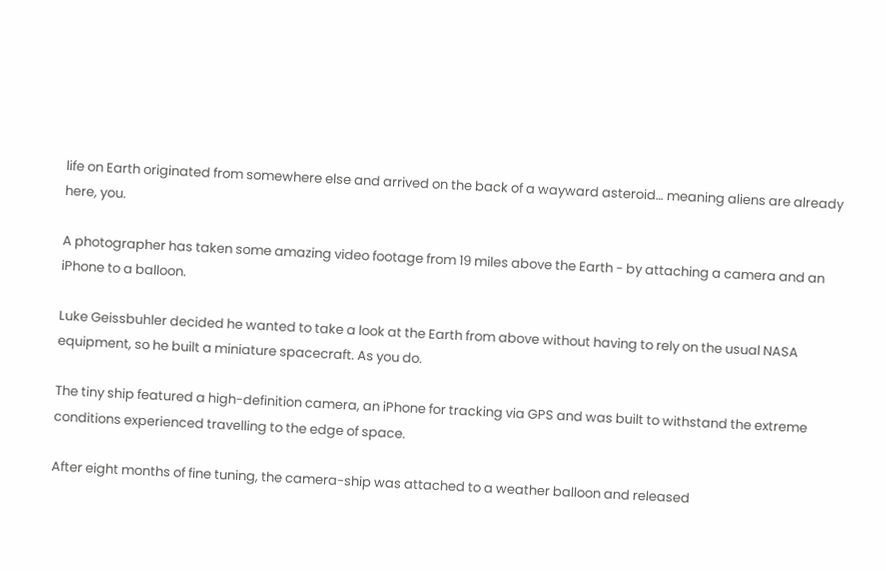life on Earth originated from somewhere else and arrived on the back of a wayward asteroid… meaning aliens are already here, you.

A photographer has taken some amazing video footage from 19 miles above the Earth - by attaching a camera and an iPhone to a balloon.

Luke Geissbuhler decided he wanted to take a look at the Earth from above without having to rely on the usual NASA equipment, so he built a miniature spacecraft. As you do.

The tiny ship featured a high-definition camera, an iPhone for tracking via GPS and was built to withstand the extreme conditions experienced travelling to the edge of space.

After eight months of fine tuning, the camera-ship was attached to a weather balloon and released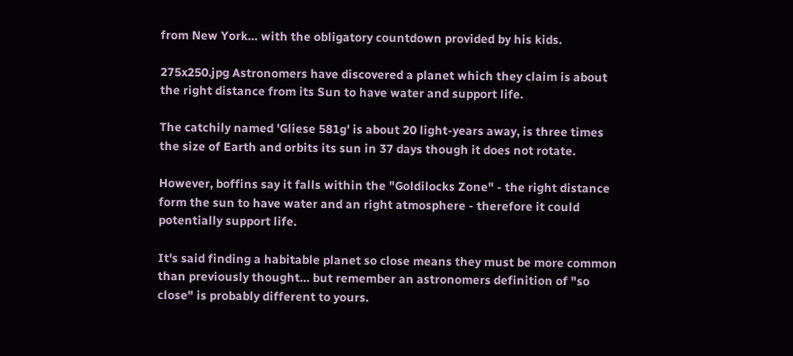from New York… with the obligatory countdown provided by his kids.

275x250.jpg Astronomers have discovered a planet which they claim is about the right distance from its Sun to have water and support life.

The catchily named 'Gliese 581g' is about 20 light-years away, is three times the size of Earth and orbits its sun in 37 days though it does not rotate.

However, boffins say it falls within the "Goldilocks Zone" - the right distance form the sun to have water and an right atmosphere - therefore it could potentially support life.

It's said finding a habitable planet so close means they must be more common than previously thought… but remember an astronomers definition of "so close" is probably different to yours.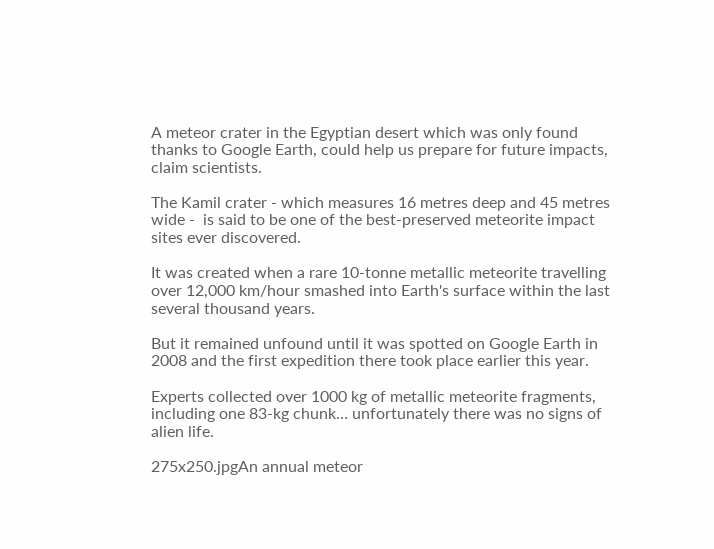A meteor crater in the Egyptian desert which was only found thanks to Google Earth, could help us prepare for future impacts, claim scientists.

The Kamil crater - which measures 16 metres deep and 45 metres wide -  is said to be one of the best-preserved meteorite impact sites ever discovered.

It was created when a rare 10-tonne metallic meteorite travelling over 12,000 km/hour smashed into Earth's surface within the last several thousand years.

But it remained unfound until it was spotted on Google Earth in 2008 and the first expedition there took place earlier this year.

Experts collected over 1000 kg of metallic meteorite fragments, including one 83-kg chunk… unfortunately there was no signs of alien life.

275x250.jpgAn annual meteor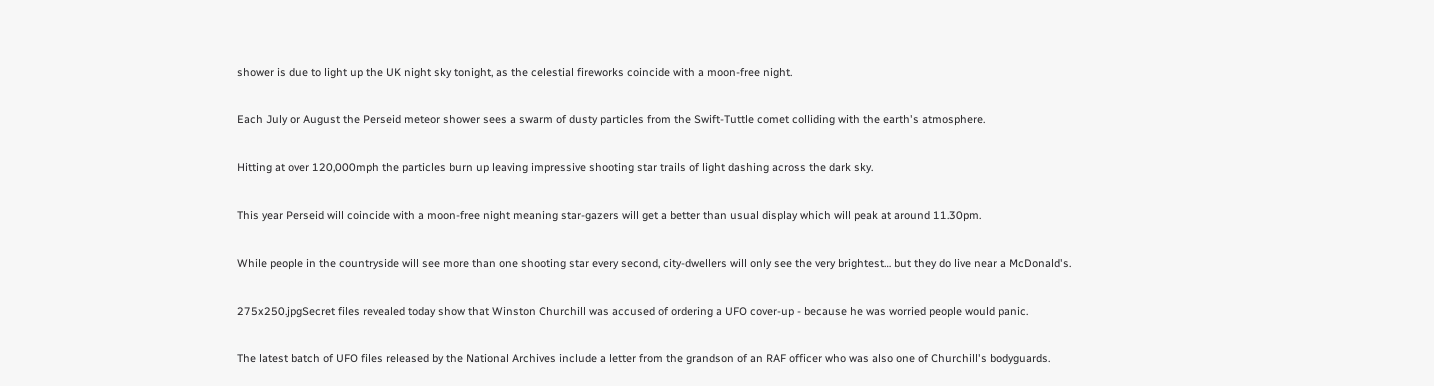shower is due to light up the UK night sky tonight, as the celestial fireworks coincide with a moon-free night.

Each July or August the Perseid meteor shower sees a swarm of dusty particles from the Swift-Tuttle comet colliding with the earth's atmosphere.

Hitting at over 120,000mph the particles burn up leaving impressive shooting star trails of light dashing across the dark sky.

This year Perseid will coincide with a moon-free night meaning star-gazers will get a better than usual display which will peak at around 11.30pm.

While people in the countryside will see more than one shooting star every second, city-dwellers will only see the very brightest… but they do live near a McDonald's.

275x250.jpgSecret files revealed today show that Winston Churchill was accused of ordering a UFO cover-up - because he was worried people would panic.

The latest batch of UFO files released by the National Archives include a letter from the grandson of an RAF officer who was also one of Churchill's bodyguards.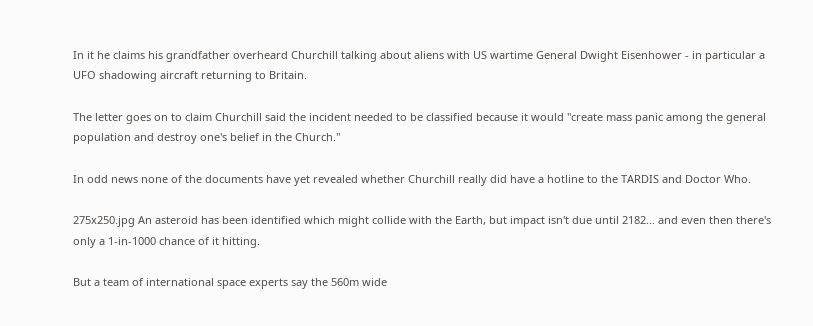In it he claims his grandfather overheard Churchill talking about aliens with US wartime General Dwight Eisenhower - in particular a UFO shadowing aircraft returning to Britain.

The letter goes on to claim Churchill said the incident needed to be classified because it would "create mass panic among the general population and destroy one's belief in the Church."

In odd news none of the documents have yet revealed whether Churchill really did have a hotline to the TARDIS and Doctor Who.

275x250.jpg An asteroid has been identified which might collide with the Earth, but impact isn't due until 2182... and even then there's only a 1-in-1000 chance of it hitting.

But a team of international space experts say the 560m wide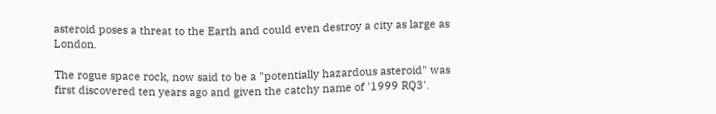asteroid poses a threat to the Earth and could even destroy a city as large as London.

The rogue space rock, now said to be a "potentially hazardous asteroid" was first discovered ten years ago and given the catchy name of '1999 RQ3'.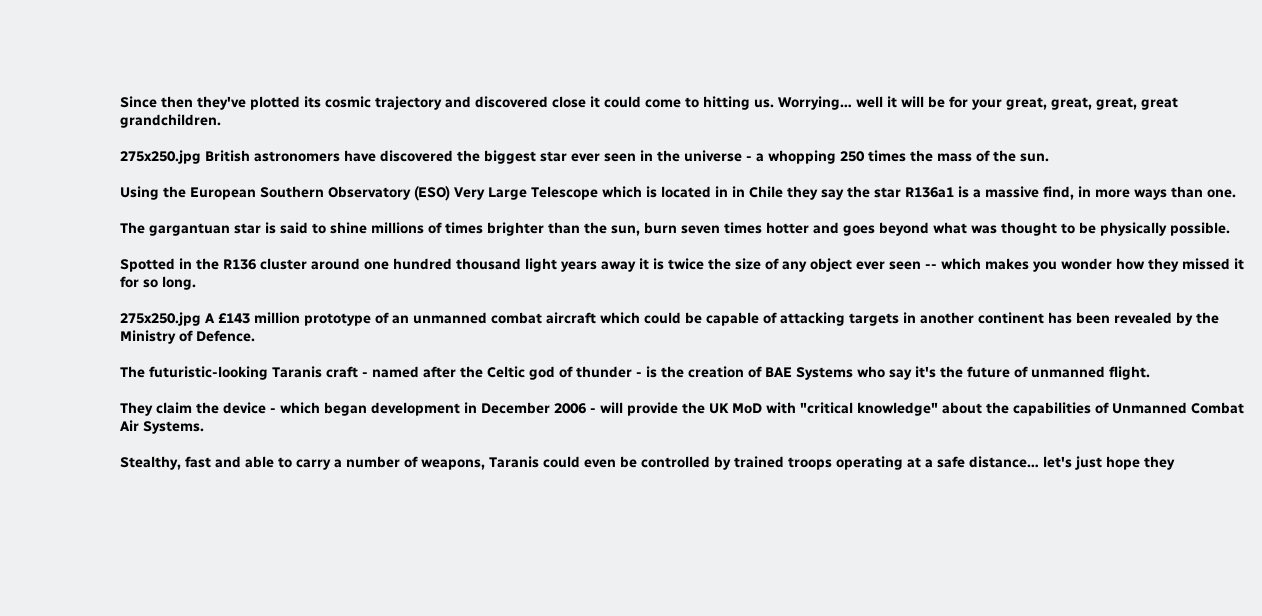Since then they've plotted its cosmic trajectory and discovered close it could come to hitting us. Worrying… well it will be for your great, great, great, great grandchildren.

275x250.jpg British astronomers have discovered the biggest star ever seen in the universe - a whopping 250 times the mass of the sun.

Using the European Southern Observatory (ESO) Very Large Telescope which is located in in Chile they say the star R136a1 is a massive find, in more ways than one.

The gargantuan star is said to shine millions of times brighter than the sun, burn seven times hotter and goes beyond what was thought to be physically possible.

Spotted in the R136 cluster around one hundred thousand light years away it is twice the size of any object ever seen -- which makes you wonder how they missed it for so long.

275x250.jpg A £143 million prototype of an unmanned combat aircraft which could be capable of attacking targets in another continent has been revealed by the Ministry of Defence.

The futuristic-looking Taranis craft - named after the Celtic god of thunder - is the creation of BAE Systems who say it's the future of unmanned flight.

They claim the device - which began development in December 2006 - will provide the UK MoD with "critical knowledge" about the capabilities of Unmanned Combat Air Systems.

Stealthy, fast and able to carry a number of weapons, Taranis could even be controlled by trained troops operating at a safe distance… let's just hope they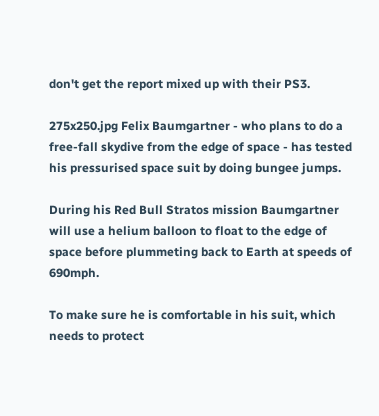don't get the report mixed up with their PS3.

275x250.jpg Felix Baumgartner - who plans to do a free-fall skydive from the edge of space - has tested his pressurised space suit by doing bungee jumps.

During his Red Bull Stratos mission Baumgartner will use a helium balloon to float to the edge of space before plummeting back to Earth at speeds of 690mph.

To make sure he is comfortable in his suit, which needs to protect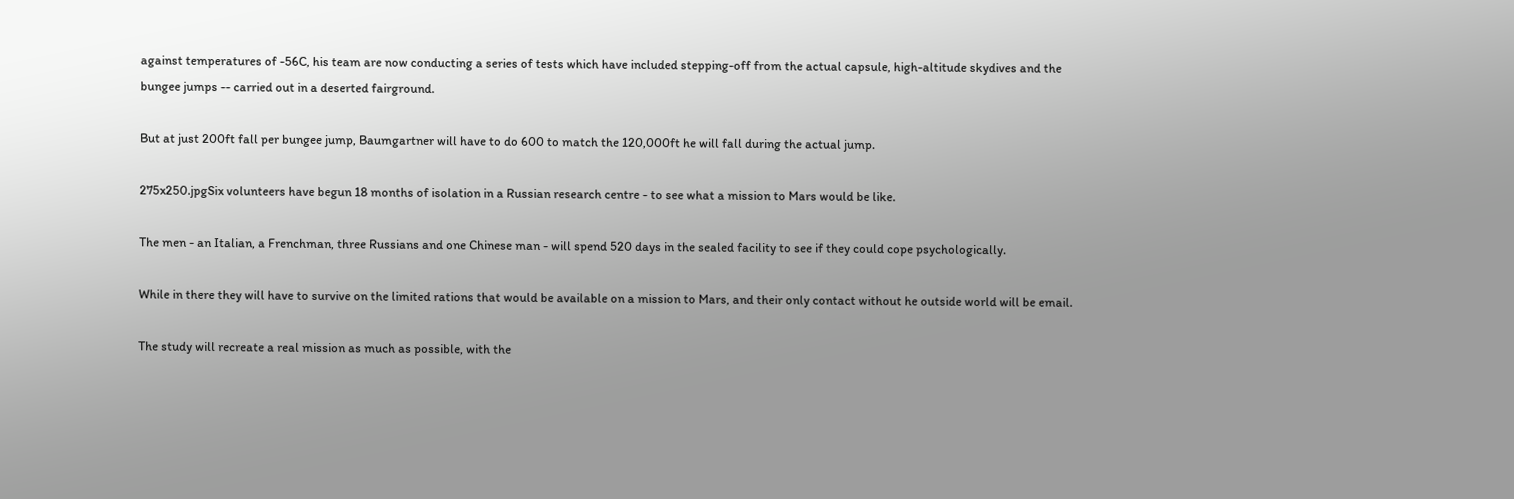against temperatures of -56C, his team are now conducting a series of tests which have included stepping-off from the actual capsule, high-altitude skydives and the bungee jumps -- carried out in a deserted fairground.

But at just 200ft fall per bungee jump, Baumgartner will have to do 600 to match the 120,000ft he will fall during the actual jump.

275x250.jpgSix volunteers have begun 18 months of isolation in a Russian research centre - to see what a mission to Mars would be like.

The men - an Italian, a Frenchman, three Russians and one Chinese man - will spend 520 days in the sealed facility to see if they could cope psychologically.

While in there they will have to survive on the limited rations that would be available on a mission to Mars, and their only contact without he outside world will be email.

The study will recreate a real mission as much as possible, with the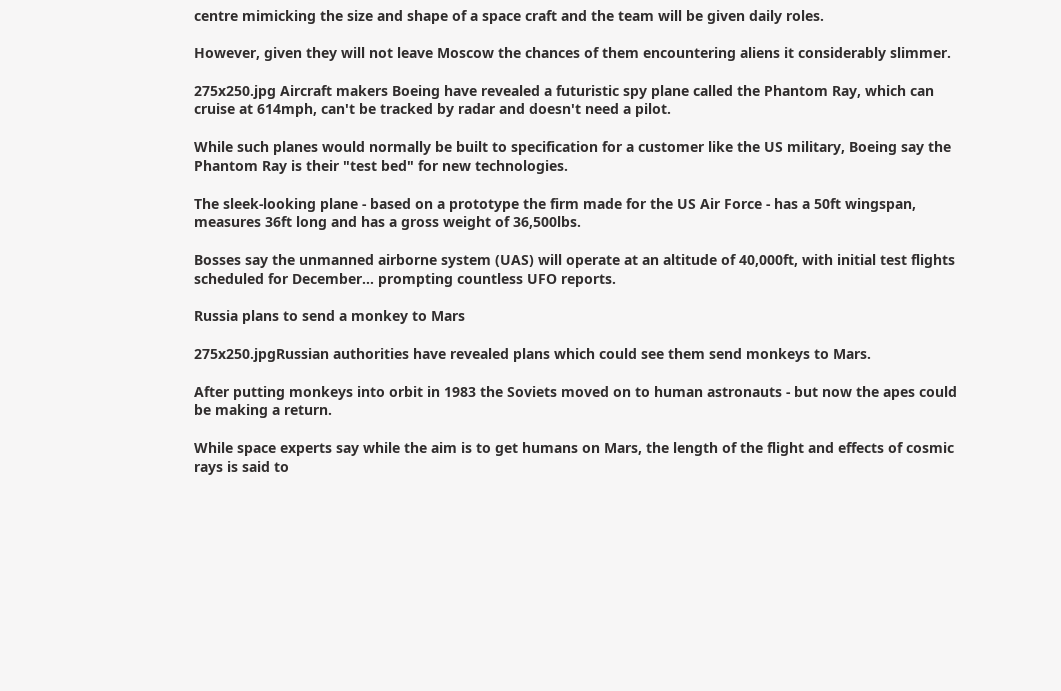centre mimicking the size and shape of a space craft and the team will be given daily roles.

However, given they will not leave Moscow the chances of them encountering aliens it considerably slimmer.

275x250.jpg Aircraft makers Boeing have revealed a futuristic spy plane called the Phantom Ray, which can cruise at 614mph, can't be tracked by radar and doesn't need a pilot.

While such planes would normally be built to specification for a customer like the US military, Boeing say the Phantom Ray is their "test bed" for new technologies.

The sleek-looking plane - based on a prototype the firm made for the US Air Force - has a 50ft wingspan, measures 36ft long and has a gross weight of 36,500lbs.

Bosses say the unmanned airborne system (UAS) will operate at an altitude of 40,000ft, with initial test flights scheduled for December… prompting countless UFO reports.

Russia plans to send a monkey to Mars

275x250.jpgRussian authorities have revealed plans which could see them send monkeys to Mars.

After putting monkeys into orbit in 1983 the Soviets moved on to human astronauts - but now the apes could be making a return.

While space experts say while the aim is to get humans on Mars, the length of the flight and effects of cosmic rays is said to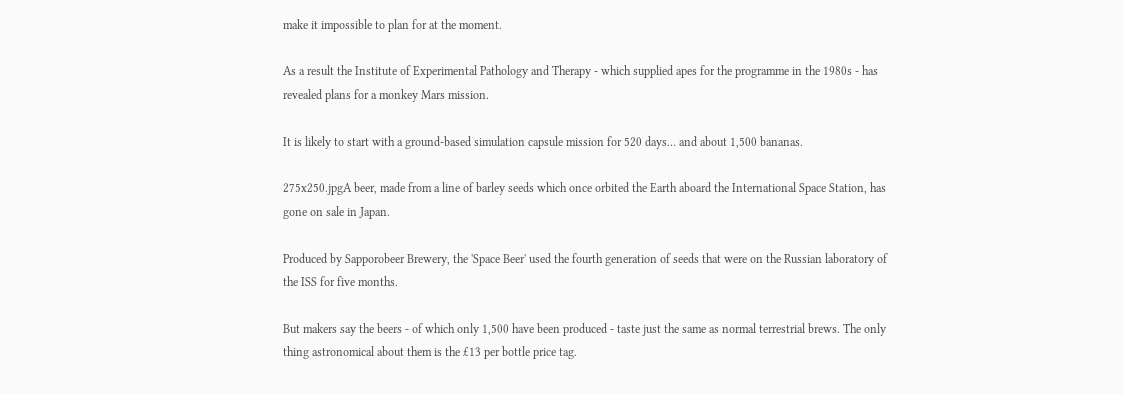make it impossible to plan for at the moment.

As a result the Institute of Experimental Pathology and Therapy - which supplied apes for the programme in the 1980s - has revealed plans for a monkey Mars mission.

It is likely to start with a ground-based simulation capsule mission for 520 days… and about 1,500 bananas.

275x250.jpgA beer, made from a line of barley seeds which once orbited the Earth aboard the International Space Station, has gone on sale in Japan.

Produced by Sapporobeer Brewery, the 'Space Beer' used the fourth generation of seeds that were on the Russian laboratory of the ISS for five months.

But makers say the beers - of which only 1,500 have been produced - taste just the same as normal terrestrial brews. The only thing astronomical about them is the £13 per bottle price tag.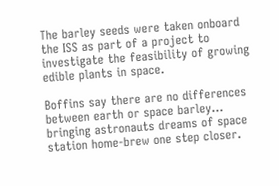The barley seeds were taken onboard the ISS as part of a project to investigate the feasibility of growing edible plants in space.

Boffins say there are no differences between earth or space barley… bringing astronauts dreams of space station home-brew one step closer.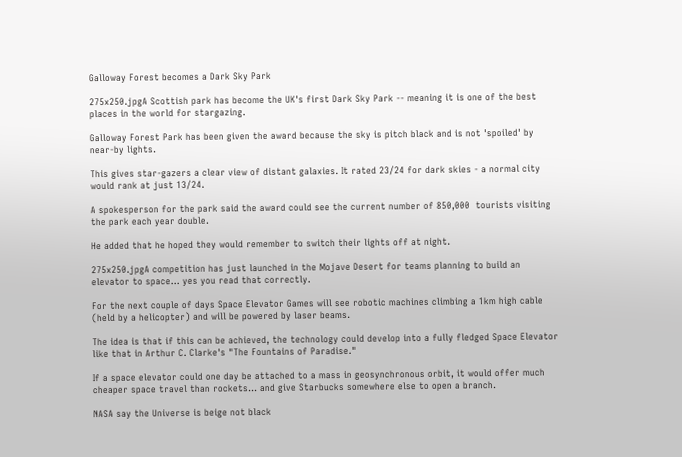Galloway Forest becomes a Dark Sky Park

275x250.jpgA Scottish park has become the UK's first Dark Sky Park -- meaning it is one of the best places in the world for stargazing.

Galloway Forest Park has been given the award because the sky is pitch black and is not 'spoiled' by near-by lights.

This gives star-gazers a clear view of distant galaxies. It rated 23/24 for dark skies - a normal city would rank at just 13/24.

A spokesperson for the park said the award could see the current number of 850,000  tourists visiting the park each year double.

He added that he hoped they would remember to switch their lights off at night.

275x250.jpgA competition has just launched in the Mojave Desert for teams planning to build an elevator to space… yes you read that correctly.

For the next couple of days Space Elevator Games will see robotic machines climbing a 1km high cable (held by a helicopter) and will be powered by laser beams.

The idea is that if this can be achieved, the technology could develop into a fully fledged Space Elevator like that in Arthur C. Clarke's "The Fountains of Paradise."

If a space elevator could one day be attached to a mass in geosynchronous orbit, it would offer much cheaper space travel than rockets… and give Starbucks somewhere else to open a branch.

NASA say the Universe is beige not black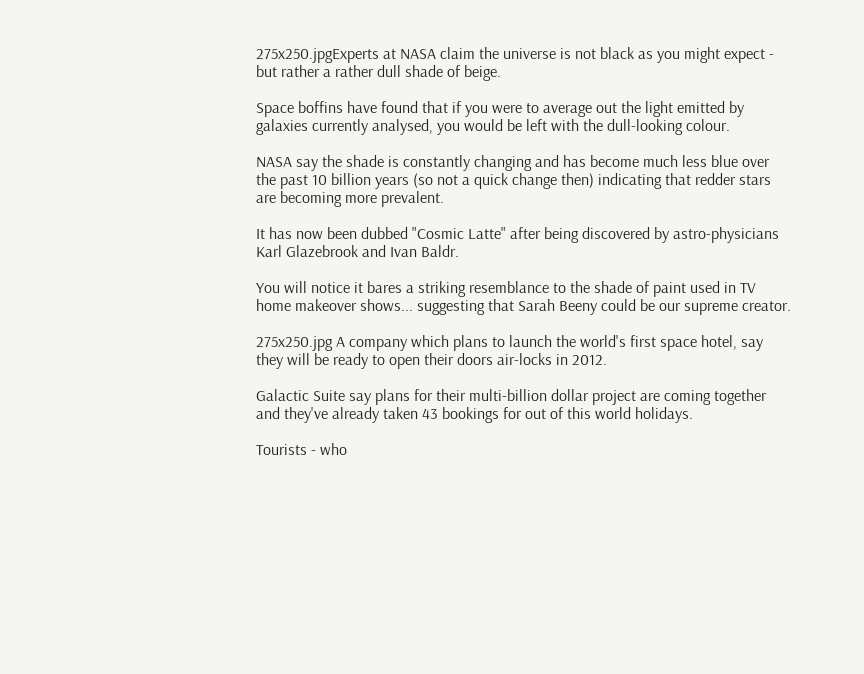275x250.jpgExperts at NASA claim the universe is not black as you might expect - but rather a rather dull shade of beige.

Space boffins have found that if you were to average out the light emitted by galaxies currently analysed, you would be left with the dull-looking colour.

NASA say the shade is constantly changing and has become much less blue over the past 10 billion years (so not a quick change then) indicating that redder stars are becoming more prevalent.

It has now been dubbed "Cosmic Latte" after being discovered by astro-physicians Karl Glazebrook and Ivan Baldr.

You will notice it bares a striking resemblance to the shade of paint used in TV home makeover shows... suggesting that Sarah Beeny could be our supreme creator.

275x250.jpg A company which plans to launch the world's first space hotel, say they will be ready to open their doors air-locks in 2012.

Galactic Suite say plans for their multi-billion dollar project are coming together and they've already taken 43 bookings for out of this world holidays.

Tourists - who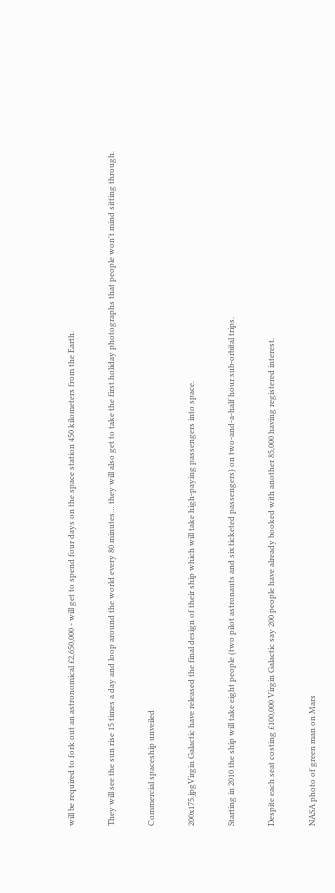will be required to fork out an astronomical £2,650,000 - will get to spend four days on the space station 450 kilometers from the Earth.

They will see the sun rise 15 times a day and loop around the world every 80 minutes… they will also get to take the first holiday photographs that people won't mind sitting through.

Commercial spaceship unveiled

200x175.jpgVirgin Galactic have released the final design of their ship which will take high-paying passengers into space.

Starting in 2010 the ship will take eight people (two pilot astronauts and six ticketed passengers) on two-and-a-half hour sub-orbital trips.

Despite each seat costing £100,000 Virgin Galactic say 200 people have already booked with another 85,000 having registered interest.

NASA photo of green man on Mars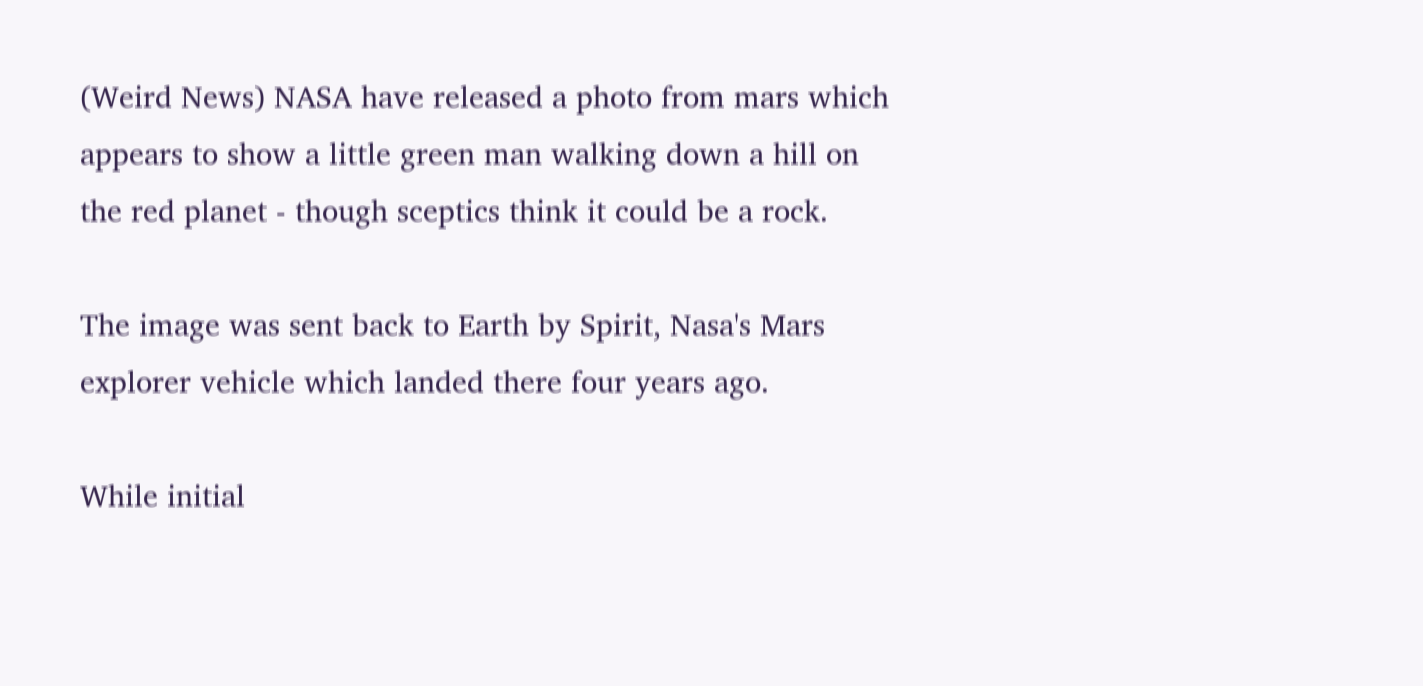(Weird News) NASA have released a photo from mars which appears to show a little green man walking down a hill on the red planet - though sceptics think it could be a rock.

The image was sent back to Earth by Spirit, Nasa's Mars explorer vehicle which landed there four years ago.

While initial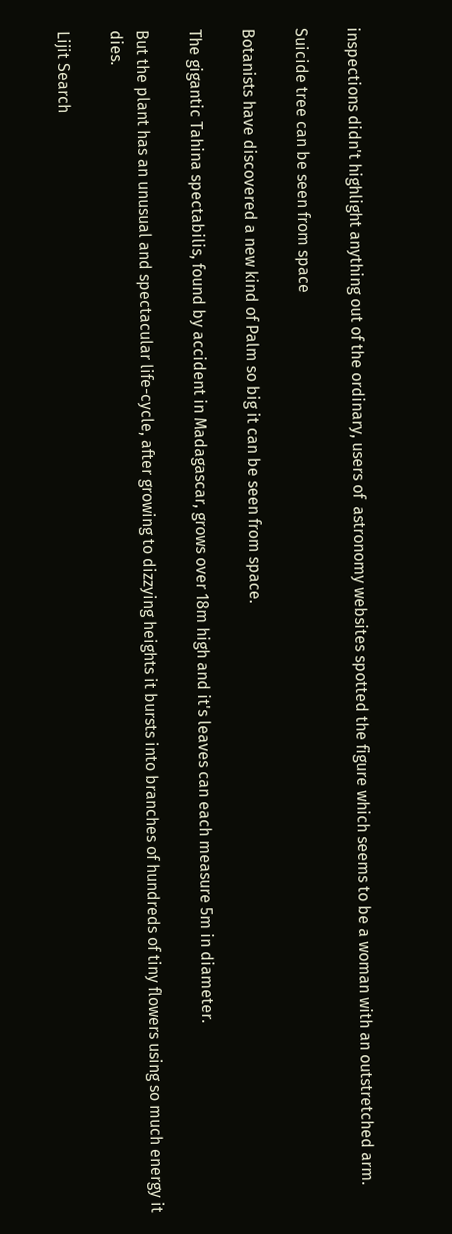inspections didn't highlight anything out of the ordinary, users of  astronomy websites spotted the figure which seems to be a woman with an outstretched arm.

Suicide tree can be seen from space

Botanists have discovered a new kind of Palm so big it can be seen from space.

The gigantic Tahina spectabilis, found by accident in Madagascar, grows over 18m high and it's leaves can each measure 5m in diameter.

But the plant has an unusual and spectacular life-cycle, after growing to dizzying heights it bursts into branches of hundreds of tiny flowers using so much energy it dies.

Lijit Search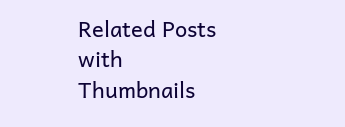Related Posts with Thumbnails